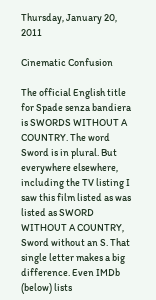Thursday, January 20, 2011

Cinematic Confusion

The official English title for Spade senza bandiera is SWORDS WITHOUT A COUNTRY. The word Sword is in plural. But everywhere elsewhere, including the TV listing I saw this film listed as was listed as SWORD WITHOUT A COUNTRY, Sword without an S. That single letter makes a big difference. Even IMDb (below) lists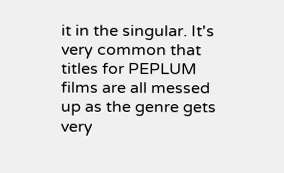it in the singular. It's very common that titles for PEPLUM films are all messed up as the genre gets very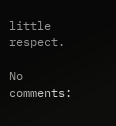little respect.

No comments: